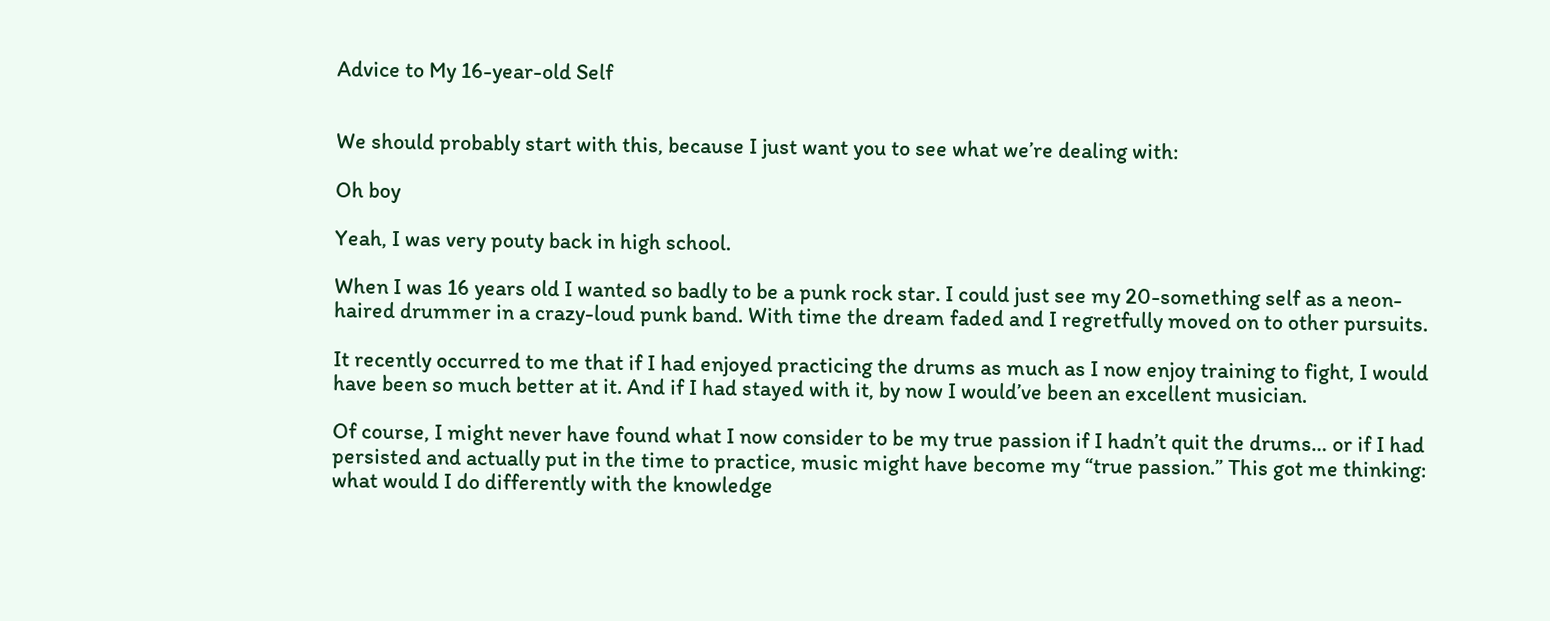Advice to My 16-year-old Self


We should probably start with this, because I just want you to see what we’re dealing with:

Oh boy

Yeah, I was very pouty back in high school.

When I was 16 years old I wanted so badly to be a punk rock star. I could just see my 20-something self as a neon-haired drummer in a crazy-loud punk band. With time the dream faded and I regretfully moved on to other pursuits.

It recently occurred to me that if I had enjoyed practicing the drums as much as I now enjoy training to fight, I would have been so much better at it. And if I had stayed with it, by now I would’ve been an excellent musician.

Of course, I might never have found what I now consider to be my true passion if I hadn’t quit the drums… or if I had persisted and actually put in the time to practice, music might have become my “true passion.” This got me thinking: what would I do differently with the knowledge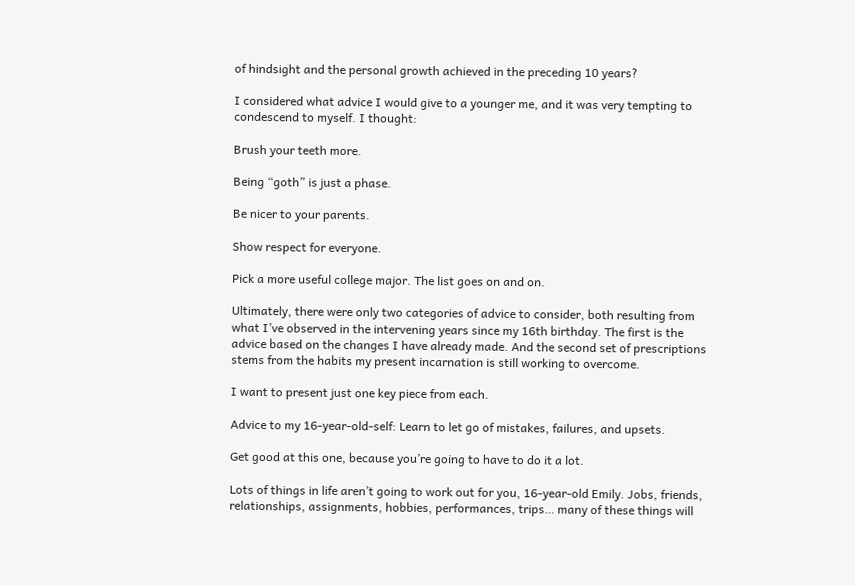of hindsight and the personal growth achieved in the preceding 10 years?

I considered what advice I would give to a younger me, and it was very tempting to condescend to myself. I thought:

Brush your teeth more.

Being “goth” is just a phase.

Be nicer to your parents.

Show respect for everyone.

Pick a more useful college major. The list goes on and on.

Ultimately, there were only two categories of advice to consider, both resulting from what I’ve observed in the intervening years since my 16th birthday. The first is the advice based on the changes I have already made. And the second set of prescriptions stems from the habits my present incarnation is still working to overcome.

I want to present just one key piece from each.

Advice to my 16-year-old-self: Learn to let go of mistakes, failures, and upsets.

Get good at this one, because you’re going to have to do it a lot.

Lots of things in life aren’t going to work out for you, 16-year-old Emily. Jobs, friends, relationships, assignments, hobbies, performances, trips… many of these things will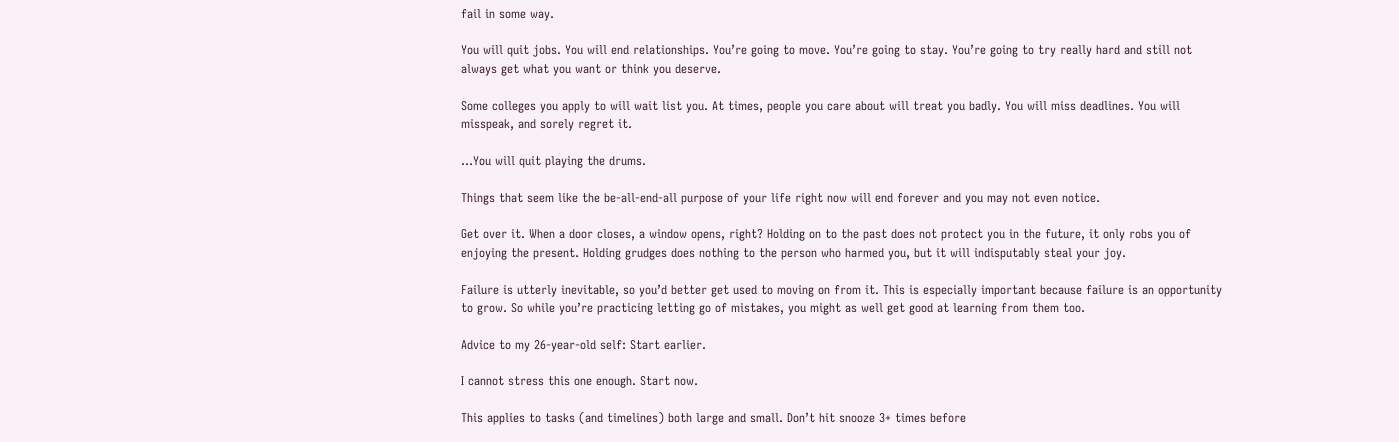fail in some way.

You will quit jobs. You will end relationships. You’re going to move. You’re going to stay. You’re going to try really hard and still not always get what you want or think you deserve.

Some colleges you apply to will wait list you. At times, people you care about will treat you badly. You will miss deadlines. You will misspeak, and sorely regret it.

…You will quit playing the drums.

Things that seem like the be-all-end-all purpose of your life right now will end forever and you may not even notice.

Get over it. When a door closes, a window opens, right? Holding on to the past does not protect you in the future, it only robs you of enjoying the present. Holding grudges does nothing to the person who harmed you, but it will indisputably steal your joy.

Failure is utterly inevitable, so you’d better get used to moving on from it. This is especially important because failure is an opportunity to grow. So while you’re practicing letting go of mistakes, you might as well get good at learning from them too.

Advice to my 26-year-old self: Start earlier.

I cannot stress this one enough. Start now.

This applies to tasks (and timelines) both large and small. Don’t hit snooze 3+ times before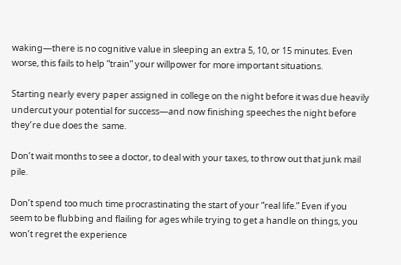waking—there is no cognitive value in sleeping an extra 5, 10, or 15 minutes. Even worse, this fails to help “train” your willpower for more important situations.

Starting nearly every paper assigned in college on the night before it was due heavily undercut your potential for success—and now finishing speeches the night before they’re due does the  same.

Don’t wait months to see a doctor, to deal with your taxes, to throw out that junk mail pile.

Don’t spend too much time procrastinating the start of your “real life.” Even if you seem to be flubbing and flailing for ages while trying to get a handle on things, you won’t regret the experience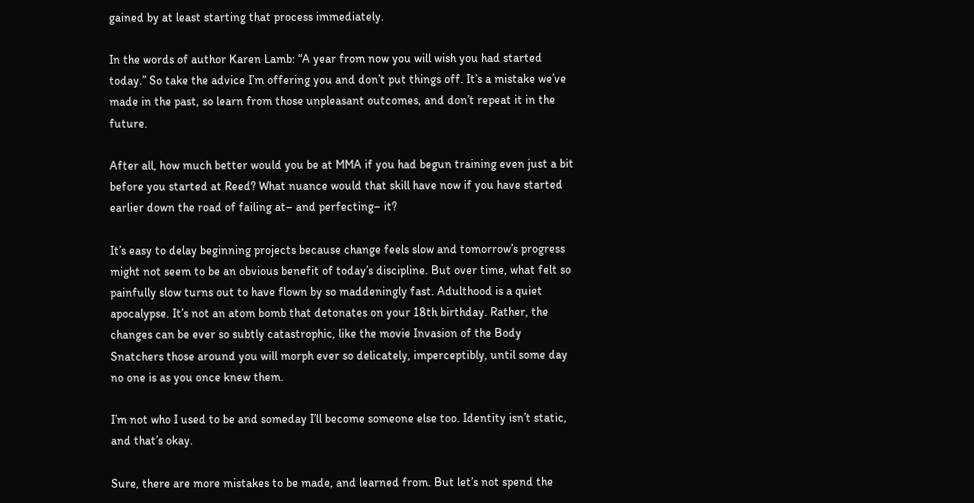gained by at least starting that process immediately.

In the words of author Karen Lamb: “A year from now you will wish you had started today.” So take the advice I’m offering you and don’t put things off. It’s a mistake we’ve made in the past, so learn from those unpleasant outcomes, and don’t repeat it in the future.

After all, how much better would you be at MMA if you had begun training even just a bit before you started at Reed? What nuance would that skill have now if you have started earlier down the road of failing at– and perfecting– it?

It’s easy to delay beginning projects because change feels slow and tomorrow’s progress might not seem to be an obvious benefit of today’s discipline. But over time, what felt so painfully slow turns out to have flown by so maddeningly fast. Adulthood is a quiet apocalypse. It’s not an atom bomb that detonates on your 18th birthday. Rather, the changes can be ever so subtly catastrophic, like the movie Invasion of the Body Snatchers those around you will morph ever so delicately, imperceptibly, until some day no one is as you once knew them.

I’m not who I used to be and someday I’ll become someone else too. Identity isn’t static, and that’s okay.

Sure, there are more mistakes to be made, and learned from. But let’s not spend the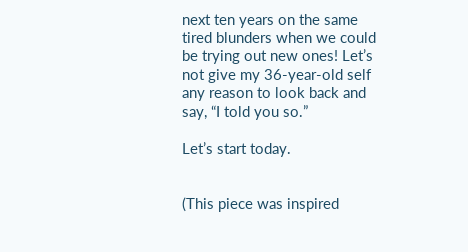next ten years on the same tired blunders when we could be trying out new ones! Let’s not give my 36-year-old self any reason to look back and say, “I told you so.”

Let’s start today.


(This piece was inspired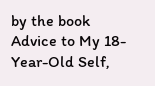by the book Advice to My 18-Year-Old Self,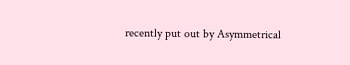recently put out by Asymmetrical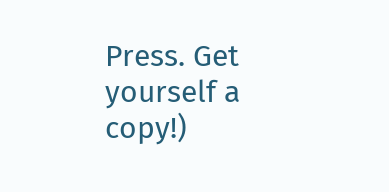Press. Get yourself a copy!)